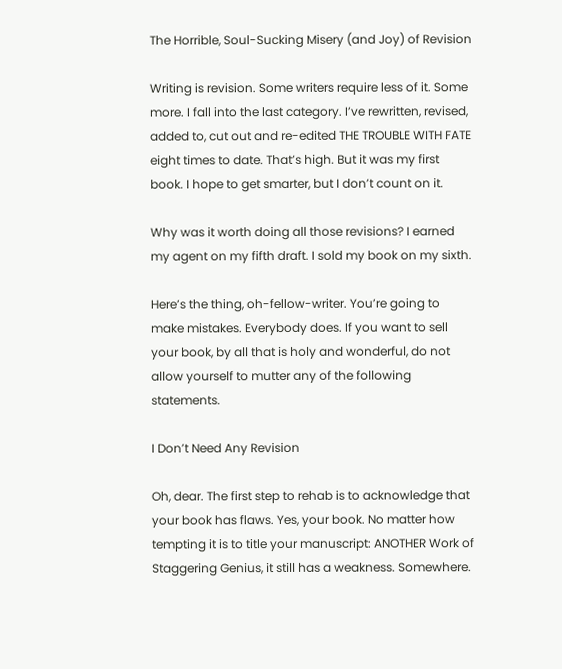The Horrible, Soul-Sucking Misery (and Joy) of Revision

Writing is revision. Some writers require less of it. Some more. I fall into the last category. I’ve rewritten, revised, added to, cut out and re-edited THE TROUBLE WITH FATE eight times to date. That’s high. But it was my first book. I hope to get smarter, but I don’t count on it.

Why was it worth doing all those revisions? I earned my agent on my fifth draft. I sold my book on my sixth.

Here’s the thing, oh-fellow-writer. You’re going to make mistakes. Everybody does. If you want to sell your book, by all that is holy and wonderful, do not allow yourself to mutter any of the following statements.

I Don’t Need Any Revision

Oh, dear. The first step to rehab is to acknowledge that your book has flaws. Yes, your book. No matter how tempting it is to title your manuscript: ANOTHER Work of Staggering Genius, it still has a weakness. Somewhere.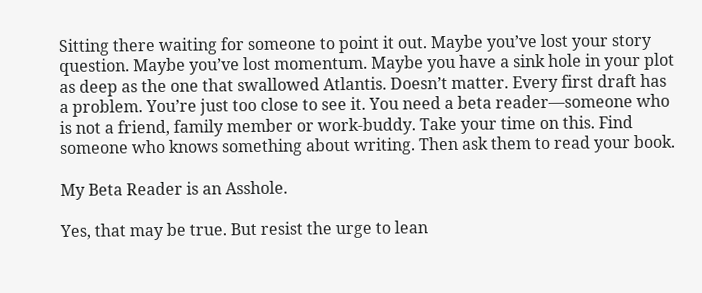Sitting there waiting for someone to point it out. Maybe you’ve lost your story question. Maybe you’ve lost momentum. Maybe you have a sink hole in your plot as deep as the one that swallowed Atlantis. Doesn’t matter. Every first draft has a problem. You’re just too close to see it. You need a beta reader—someone who is not a friend, family member or work-buddy. Take your time on this. Find someone who knows something about writing. Then ask them to read your book.

My Beta Reader is an Asshole.

Yes, that may be true. But resist the urge to lean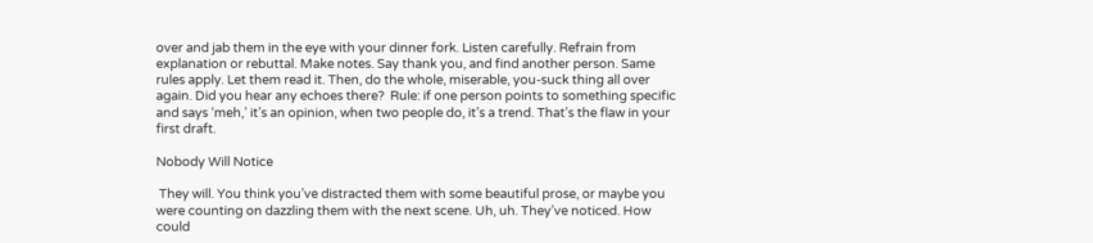over and jab them in the eye with your dinner fork. Listen carefully. Refrain from explanation or rebuttal. Make notes. Say thank you, and find another person. Same rules apply. Let them read it. Then, do the whole, miserable, you-suck thing all over again. Did you hear any echoes there?  Rule: if one person points to something specific and says ‘meh,’ it’s an opinion, when two people do, it’s a trend. That’s the flaw in your first draft.

Nobody Will Notice

 They will. You think you’ve distracted them with some beautiful prose, or maybe you were counting on dazzling them with the next scene. Uh, uh. They’ve noticed. How could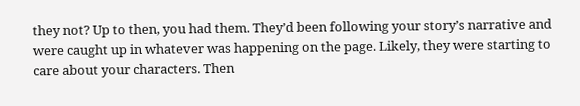they not? Up to then, you had them. They’d been following your story’s narrative and were caught up in whatever was happening on the page. Likely, they were starting to care about your characters. Then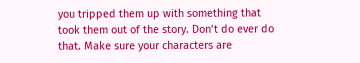you tripped them up with something that took them out of the story. Don’t do ever do that. Make sure your characters are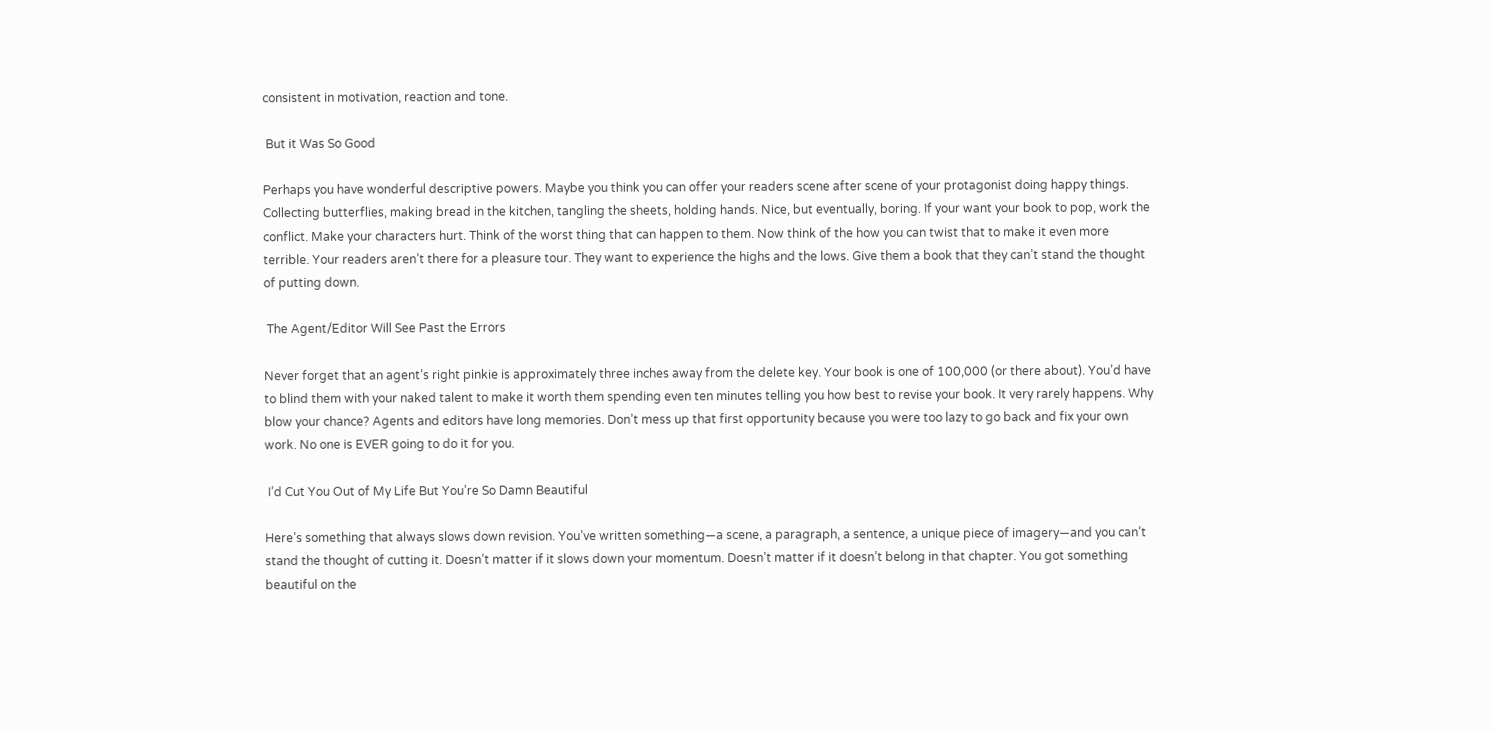consistent in motivation, reaction and tone.

 But it Was So Good

Perhaps you have wonderful descriptive powers. Maybe you think you can offer your readers scene after scene of your protagonist doing happy things. Collecting butterflies, making bread in the kitchen, tangling the sheets, holding hands. Nice, but eventually, boring. If your want your book to pop, work the conflict. Make your characters hurt. Think of the worst thing that can happen to them. Now think of the how you can twist that to make it even more terrible. Your readers aren’t there for a pleasure tour. They want to experience the highs and the lows. Give them a book that they can’t stand the thought of putting down.

 The Agent/Editor Will See Past the Errors

Never forget that an agent’s right pinkie is approximately three inches away from the delete key. Your book is one of 100,000 (or there about). You’d have to blind them with your naked talent to make it worth them spending even ten minutes telling you how best to revise your book. It very rarely happens. Why blow your chance? Agents and editors have long memories. Don’t mess up that first opportunity because you were too lazy to go back and fix your own work. No one is EVER going to do it for you.

 I’d Cut You Out of My Life But You’re So Damn Beautiful

Here’s something that always slows down revision. You’ve written something—a scene, a paragraph, a sentence, a unique piece of imagery—and you can’t stand the thought of cutting it. Doesn’t matter if it slows down your momentum. Doesn’t matter if it doesn’t belong in that chapter. You got something beautiful on the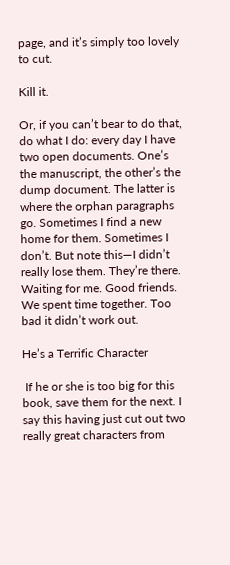page, and it’s simply too lovely to cut.

Kill it.

Or, if you can’t bear to do that, do what I do: every day I have two open documents. One’s the manuscript, the other’s the dump document. The latter is where the orphan paragraphs go. Sometimes I find a new home for them. Sometimes I don’t. But note this—I didn’t really lose them. They’re there. Waiting for me. Good friends. We spent time together. Too bad it didn’t work out.

He’s a Terrific Character

 If he or she is too big for this book, save them for the next. I say this having just cut out two really great characters from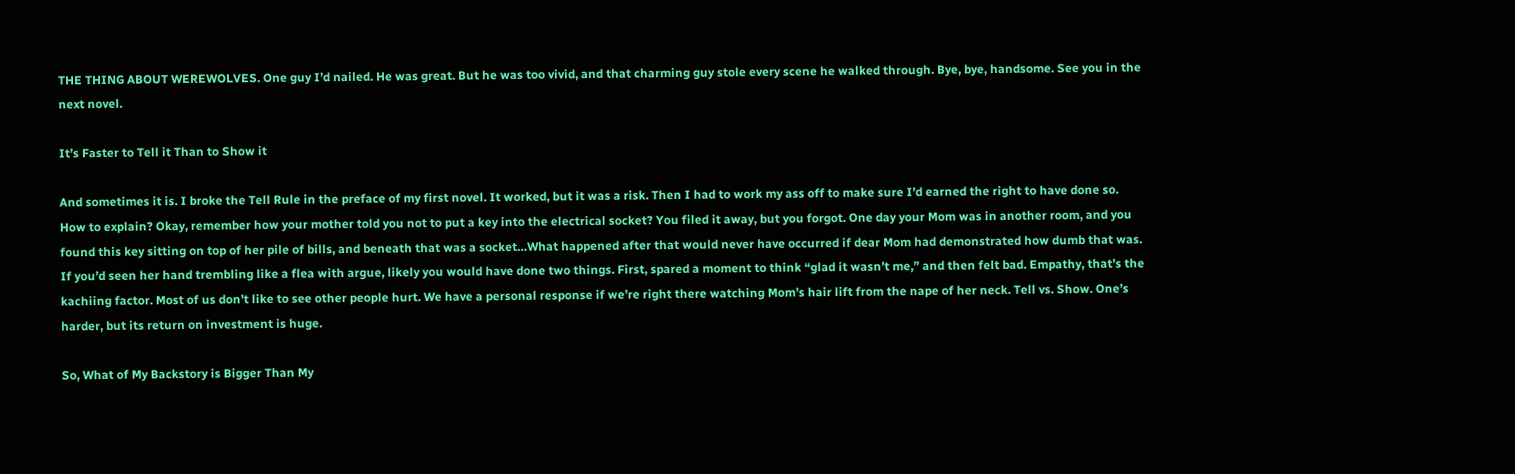THE THING ABOUT WEREWOLVES. One guy I’d nailed. He was great. But he was too vivid, and that charming guy stole every scene he walked through. Bye, bye, handsome. See you in the next novel.

It’s Faster to Tell it Than to Show it

And sometimes it is. I broke the Tell Rule in the preface of my first novel. It worked, but it was a risk. Then I had to work my ass off to make sure I’d earned the right to have done so. How to explain? Okay, remember how your mother told you not to put a key into the electrical socket? You filed it away, but you forgot. One day your Mom was in another room, and you found this key sitting on top of her pile of bills, and beneath that was a socket…What happened after that would never have occurred if dear Mom had demonstrated how dumb that was. If you’d seen her hand trembling like a flea with argue, likely you would have done two things. First, spared a moment to think “glad it wasn’t me,” and then felt bad. Empathy, that’s the kachiing factor. Most of us don’t like to see other people hurt. We have a personal response if we’re right there watching Mom’s hair lift from the nape of her neck. Tell vs. Show. One’s harder, but its return on investment is huge.

So, What of My Backstory is Bigger Than My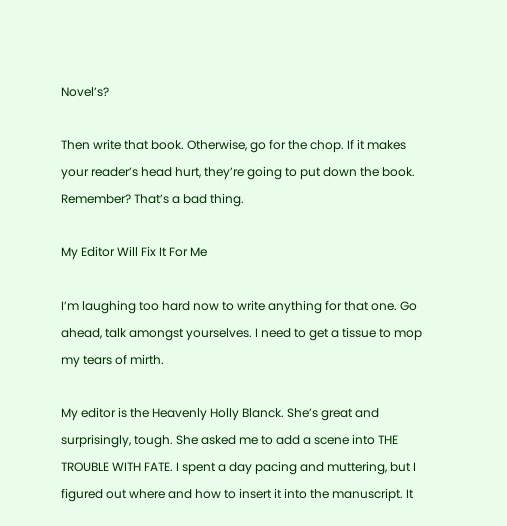Novel’s?

Then write that book. Otherwise, go for the chop. If it makes your reader’s head hurt, they’re going to put down the book. Remember? That’s a bad thing.

My Editor Will Fix It For Me

I’m laughing too hard now to write anything for that one. Go ahead, talk amongst yourselves. I need to get a tissue to mop my tears of mirth.

My editor is the Heavenly Holly Blanck. She’s great and surprisingly, tough. She asked me to add a scene into THE TROUBLE WITH FATE. I spent a day pacing and muttering, but I figured out where and how to insert it into the manuscript. It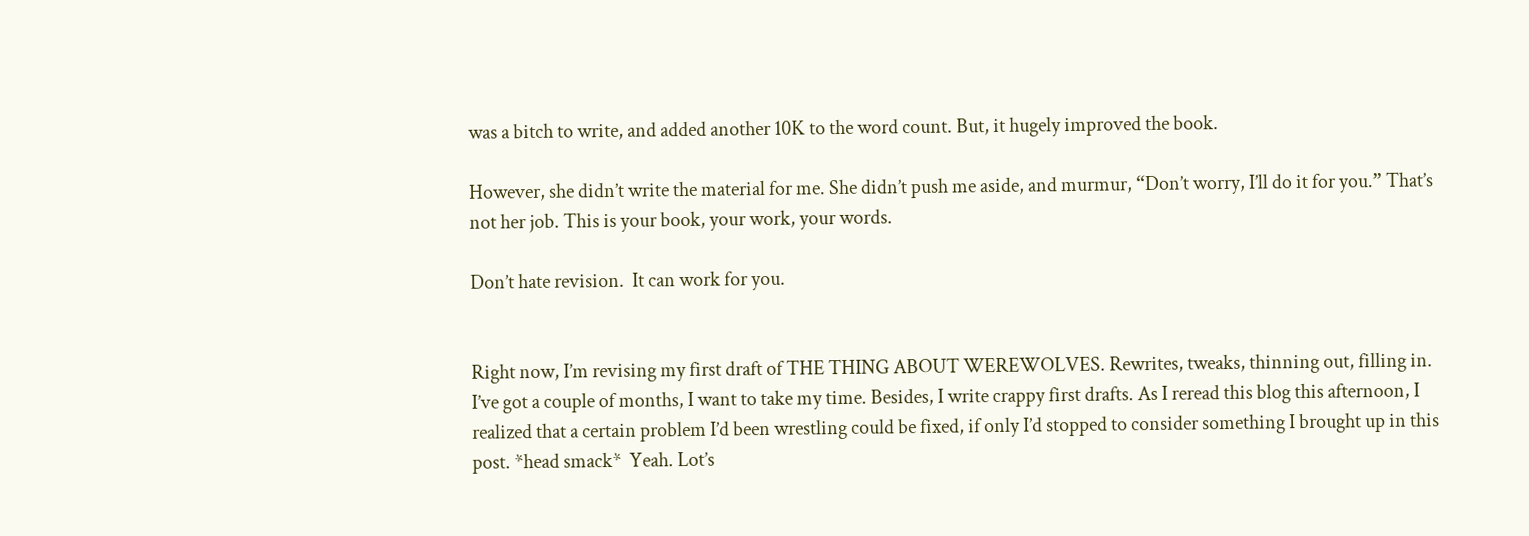was a bitch to write, and added another 10K to the word count. But, it hugely improved the book.

However, she didn’t write the material for me. She didn’t push me aside, and murmur, “Don’t worry, I’ll do it for you.” That’s not her job. This is your book, your work, your words.

Don’t hate revision.  It can work for you.


Right now, I’m revising my first draft of THE THING ABOUT WEREWOLVES. Rewrites, tweaks, thinning out, filling in.  I’ve got a couple of months, I want to take my time. Besides, I write crappy first drafts. As I reread this blog this afternoon, I realized that a certain problem I’d been wrestling could be fixed, if only I’d stopped to consider something I brought up in this post. *head smack*  Yeah. Lot’s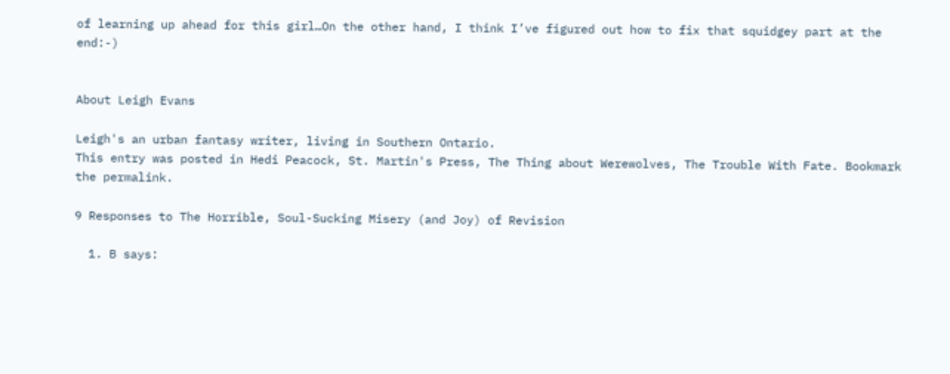of learning up ahead for this girl…On the other hand, I think I’ve figured out how to fix that squidgey part at the end:-)


About Leigh Evans

Leigh's an urban fantasy writer, living in Southern Ontario.
This entry was posted in Hedi Peacock, St. Martin's Press, The Thing about Werewolves, The Trouble With Fate. Bookmark the permalink.

9 Responses to The Horrible, Soul-Sucking Misery (and Joy) of Revision

  1. B says: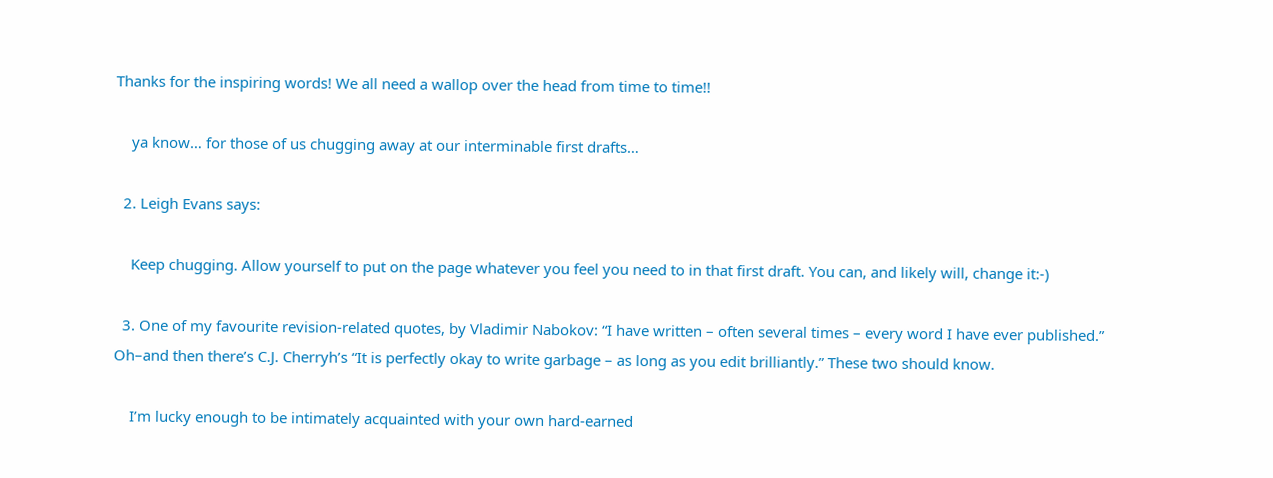Thanks for the inspiring words! We all need a wallop over the head from time to time!!

    ya know… for those of us chugging away at our interminable first drafts…

  2. Leigh Evans says:

    Keep chugging. Allow yourself to put on the page whatever you feel you need to in that first draft. You can, and likely will, change it:-)

  3. One of my favourite revision-related quotes, by Vladimir Nabokov: “I have written – often several times – every word I have ever published.” Oh–and then there’s C.J. Cherryh’s “It is perfectly okay to write garbage – as long as you edit brilliantly.” These two should know.

    I’m lucky enough to be intimately acquainted with your own hard-earned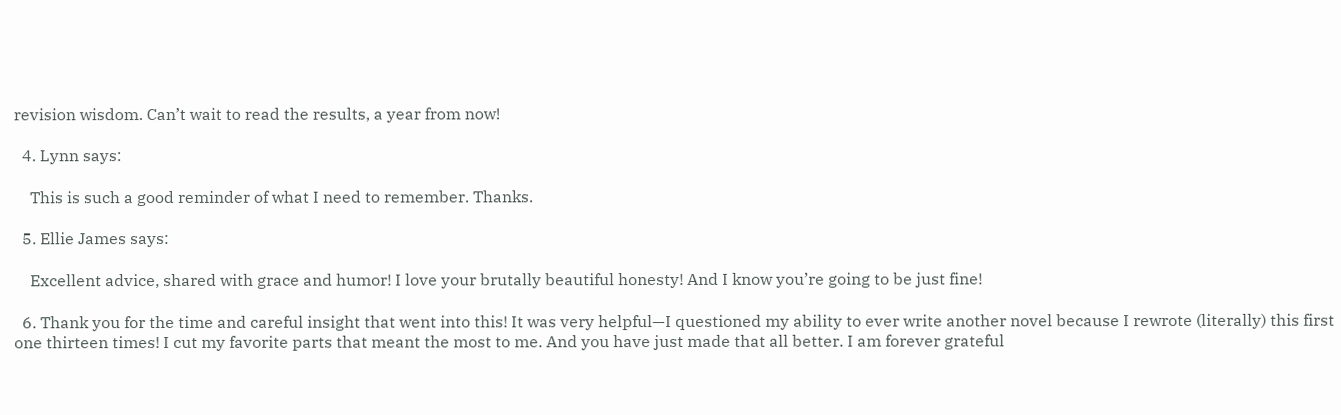revision wisdom. Can’t wait to read the results, a year from now!

  4. Lynn says:

    This is such a good reminder of what I need to remember. Thanks.

  5. Ellie James says:

    Excellent advice, shared with grace and humor! I love your brutally beautiful honesty! And I know you’re going to be just fine!

  6. Thank you for the time and careful insight that went into this! It was very helpful—I questioned my ability to ever write another novel because I rewrote (literally) this first one thirteen times! I cut my favorite parts that meant the most to me. And you have just made that all better. I am forever grateful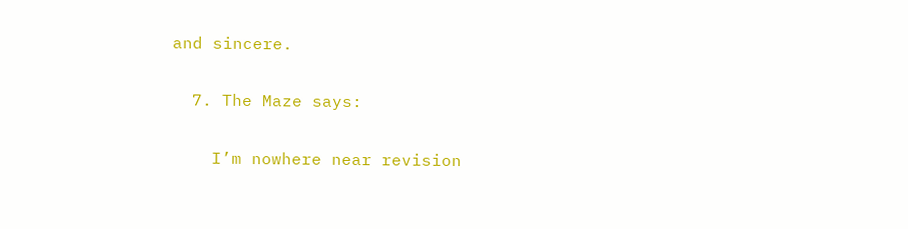and sincere.

  7. The Maze says:

    I’m nowhere near revision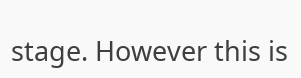stage. However this is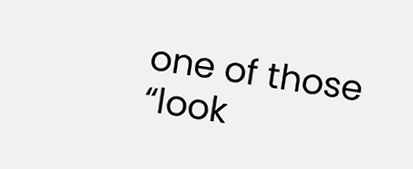one of those “look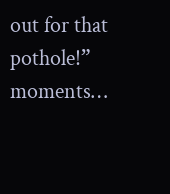out for that pothole!” moments…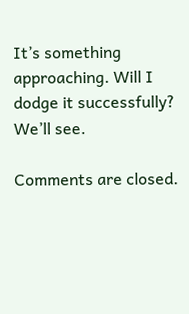It’s something approaching. Will I dodge it successfully? We’ll see.

Comments are closed.